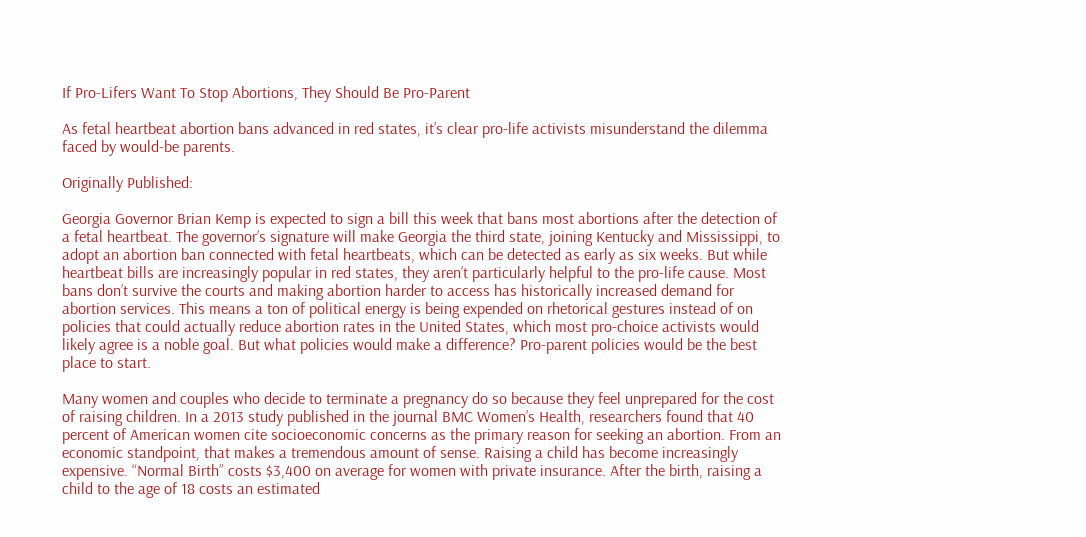If Pro-Lifers Want To Stop Abortions, They Should Be Pro-Parent

As fetal heartbeat abortion bans advanced in red states, it’s clear pro-life activists misunderstand the dilemma faced by would-be parents.

Originally Published:

Georgia Governor Brian Kemp is expected to sign a bill this week that bans most abortions after the detection of a fetal heartbeat. The governor’s signature will make Georgia the third state, joining Kentucky and Mississippi, to adopt an abortion ban connected with fetal heartbeats, which can be detected as early as six weeks. But while heartbeat bills are increasingly popular in red states, they aren’t particularly helpful to the pro-life cause. Most bans don’t survive the courts and making abortion harder to access has historically increased demand for abortion services. This means a ton of political energy is being expended on rhetorical gestures instead of on policies that could actually reduce abortion rates in the United States, which most pro-choice activists would likely agree is a noble goal. But what policies would make a difference? Pro-parent policies would be the best place to start.

Many women and couples who decide to terminate a pregnancy do so because they feel unprepared for the cost of raising children. In a 2013 study published in the journal BMC Women’s Health, researchers found that 40 percent of American women cite socioeconomic concerns as the primary reason for seeking an abortion. From an economic standpoint, that makes a tremendous amount of sense. Raising a child has become increasingly expensive. “Normal Birth” costs $3,400 on average for women with private insurance. After the birth, raising a child to the age of 18 costs an estimated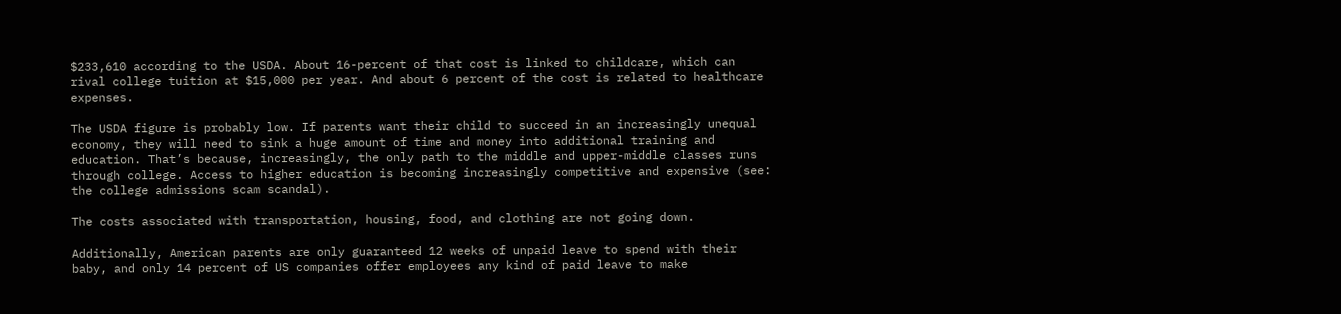$233,610 according to the USDA. About 16-percent of that cost is linked to childcare, which can rival college tuition at $15,000 per year. And about 6 percent of the cost is related to healthcare expenses.

The USDA figure is probably low. If parents want their child to succeed in an increasingly unequal economy, they will need to sink a huge amount of time and money into additional training and education. That’s because, increasingly, the only path to the middle and upper-middle classes runs through college. Access to higher education is becoming increasingly competitive and expensive (see: the college admissions scam scandal).

The costs associated with transportation, housing, food, and clothing are not going down.

Additionally, American parents are only guaranteed 12 weeks of unpaid leave to spend with their baby, and only 14 percent of US companies offer employees any kind of paid leave to make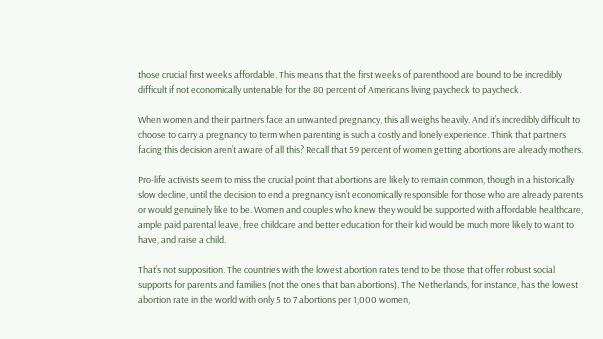those crucial first weeks affordable. This means that the first weeks of parenthood are bound to be incredibly difficult if not economically untenable for the 80 percent of Americans living paycheck to paycheck.

When women and their partners face an unwanted pregnancy, this all weighs heavily. And it’s incredibly difficult to choose to carry a pregnancy to term when parenting is such a costly and lonely experience. Think that partners facing this decision aren’t aware of all this? Recall that 59 percent of women getting abortions are already mothers.

Pro-life activists seem to miss the crucial point that abortions are likely to remain common, though in a historically slow decline, until the decision to end a pregnancy isn’t economically responsible for those who are already parents or would genuinely like to be. Women and couples who knew they would be supported with affordable healthcare, ample paid parental leave, free childcare and better education for their kid would be much more likely to want to have, and raise a child.

That’s not supposition. The countries with the lowest abortion rates tend to be those that offer robust social supports for parents and families (not the ones that ban abortions). The Netherlands, for instance, has the lowest abortion rate in the world with only 5 to 7 abortions per 1,000 women,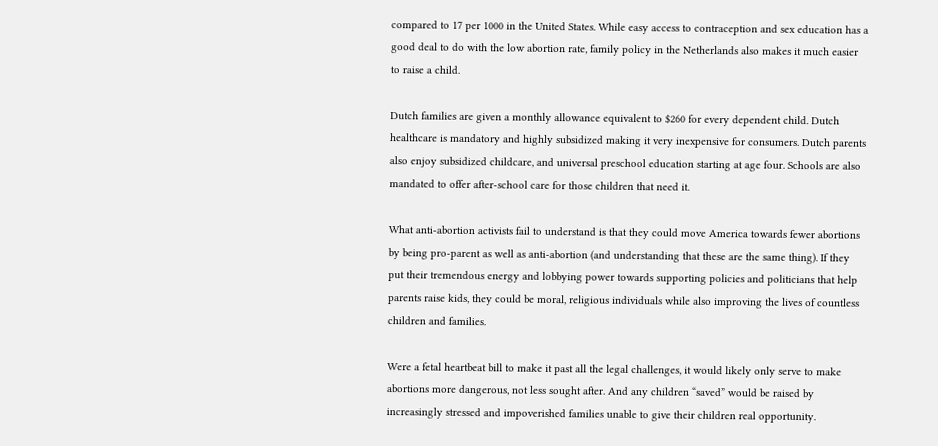compared to 17 per 1000 in the United States. While easy access to contraception and sex education has a good deal to do with the low abortion rate, family policy in the Netherlands also makes it much easier to raise a child.

Dutch families are given a monthly allowance equivalent to $260 for every dependent child. Dutch healthcare is mandatory and highly subsidized making it very inexpensive for consumers. Dutch parents also enjoy subsidized childcare, and universal preschool education starting at age four. Schools are also mandated to offer after-school care for those children that need it.

What anti-abortion activists fail to understand is that they could move America towards fewer abortions by being pro-parent as well as anti-abortion (and understanding that these are the same thing). If they put their tremendous energy and lobbying power towards supporting policies and politicians that help parents raise kids, they could be moral, religious individuals while also improving the lives of countless children and families.

Were a fetal heartbeat bill to make it past all the legal challenges, it would likely only serve to make abortions more dangerous, not less sought after. And any children “saved” would be raised by increasingly stressed and impoverished families unable to give their children real opportunity.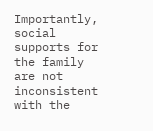Importantly, social supports for the family are not inconsistent with the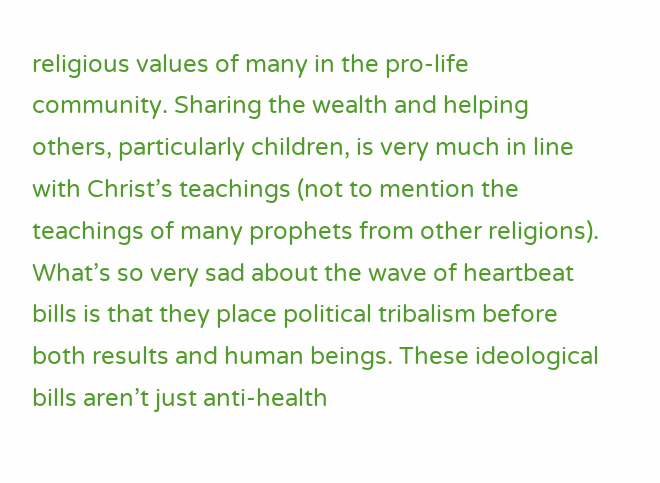religious values of many in the pro-life community. Sharing the wealth and helping others, particularly children, is very much in line with Christ’s teachings (not to mention the teachings of many prophets from other religions). What’s so very sad about the wave of heartbeat bills is that they place political tribalism before both results and human beings. These ideological bills aren’t just anti-health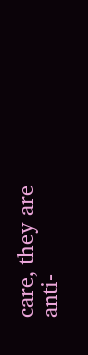care, they are anti-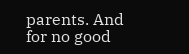parents. And for no good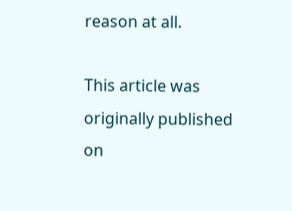reason at all.

This article was originally published on